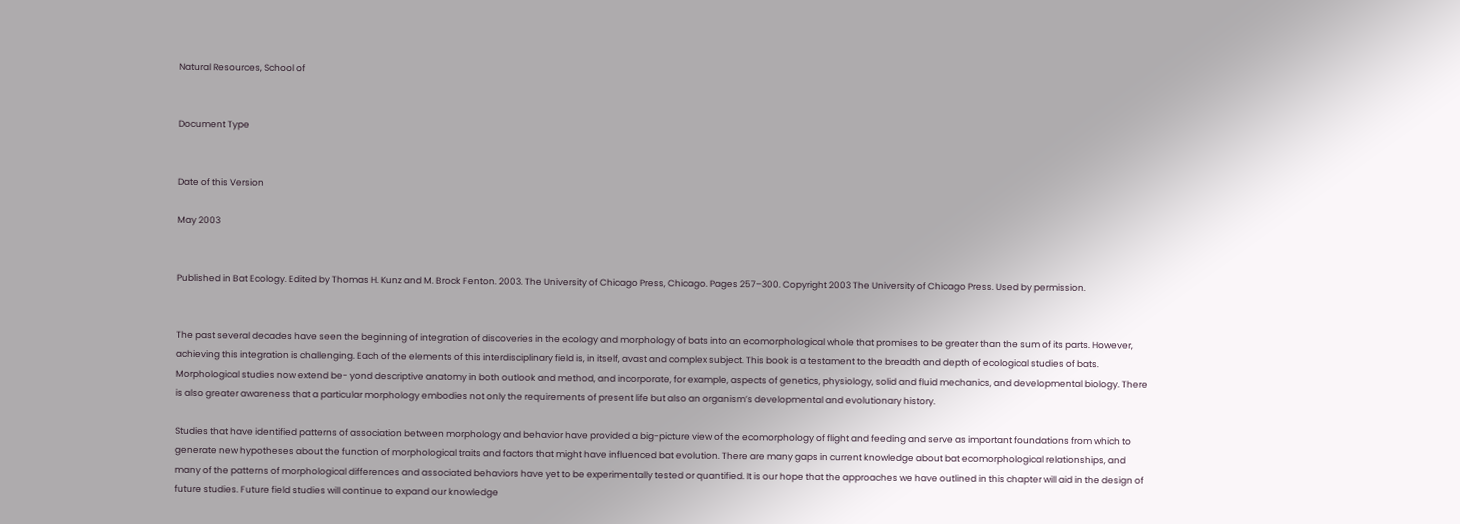Natural Resources, School of


Document Type


Date of this Version

May 2003


Published in Bat Ecology. Edited by Thomas H. Kunz and M. Brock Fenton. 2003. The University of Chicago Press, Chicago. Pages 257–300. Copyright 2003 The University of Chicago Press. Used by permission.


The past several decades have seen the beginning of integration of discoveries in the ecology and morphology of bats into an ecomorphological whole that promises to be greater than the sum of its parts. However, achieving this integration is challenging. Each of the elements of this interdisciplinary field is, in itself, avast and complex subject. This book is a testament to the breadth and depth of ecological studies of bats. Morphological studies now extend be- yond descriptive anatomy in both outlook and method, and incorporate, for example, aspects of genetics, physiology, solid and fluid mechanics, and developmental biology. There is also greater awareness that a particular morphology embodies not only the requirements of present life but also an organism’s developmental and evolutionary history.

Studies that have identified patterns of association between morphology and behavior have provided a big-picture view of the ecomorphology of flight and feeding and serve as important foundations from which to generate new hypotheses about the function of morphological traits and factors that might have influenced bat evolution. There are many gaps in current knowledge about bat ecomorphological relationships, and many of the patterns of morphological differences and associated behaviors have yet to be experimentally tested or quantified. It is our hope that the approaches we have outlined in this chapter will aid in the design of future studies. Future field studies will continue to expand our knowledge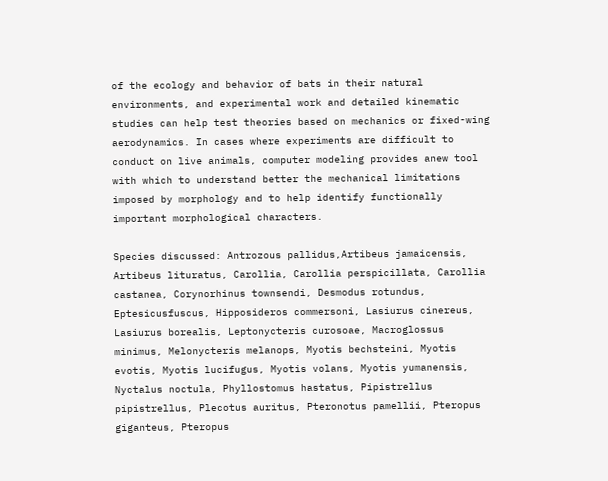of the ecology and behavior of bats in their natural environments, and experimental work and detailed kinematic studies can help test theories based on mechanics or fixed-wing aerodynamics. In cases where experiments are difficult to conduct on live animals, computer modeling provides anew tool with which to understand better the mechanical limitations imposed by morphology and to help identify functionally important morphological characters.

Species discussed: Antrozous pallidus,Artibeus jamaicensis, Artibeus lituratus, Carollia, Carollia perspicillata, Carollia castanea, Corynorhinus townsendi, Desmodus rotundus, Eptesicusfuscus, Hipposideros commersoni, Lasiurus cinereus, Lasiurus borealis, Leptonycteris curosoae, Macroglossus minimus, Melonycteris melanops, Myotis bechsteini, Myotis evotis, Myotis lucifugus, Myotis volans, Myotis yumanensis, Nyctalus noctula, Phyllostomus hastatus, Pipistrellus pipistrellus, Plecotus auritus, Pteronotus pamellii, Pteropus giganteus, Pteropus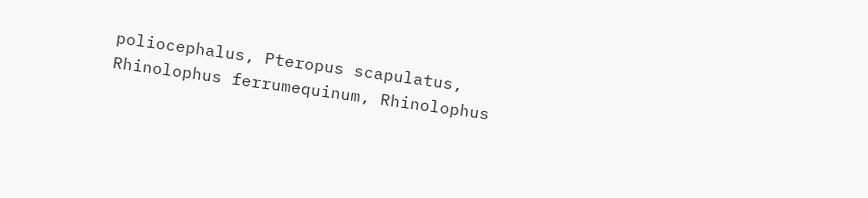poliocephalus, Pteropus scapulatus, Rhinolophus ferrumequinum, Rhinolophus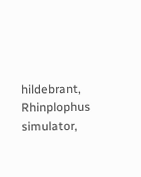hildebrant, Rhinplophus simulator,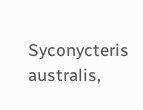Syconycteris australis,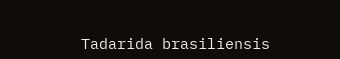Tadarida brasiliensis